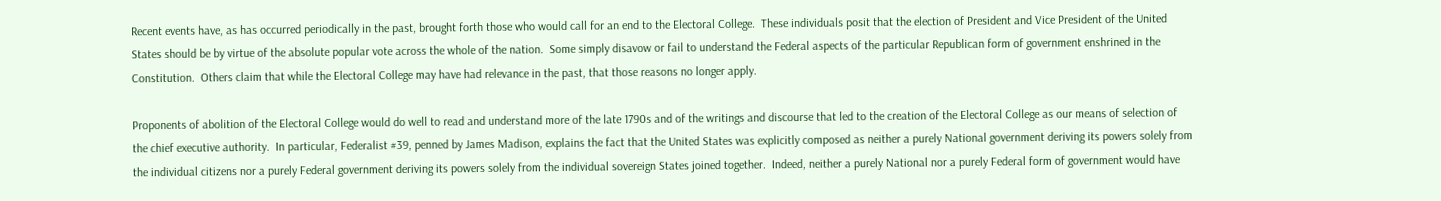Recent events have, as has occurred periodically in the past, brought forth those who would call for an end to the Electoral College.  These individuals posit that the election of President and Vice President of the United States should be by virtue of the absolute popular vote across the whole of the nation.  Some simply disavow or fail to understand the Federal aspects of the particular Republican form of government enshrined in the Constitution.  Others claim that while the Electoral College may have had relevance in the past, that those reasons no longer apply.

Proponents of abolition of the Electoral College would do well to read and understand more of the late 1790s and of the writings and discourse that led to the creation of the Electoral College as our means of selection of the chief executive authority.  In particular, Federalist #39, penned by James Madison, explains the fact that the United States was explicitly composed as neither a purely National government deriving its powers solely from the individual citizens nor a purely Federal government deriving its powers solely from the individual sovereign States joined together.  Indeed, neither a purely National nor a purely Federal form of government would have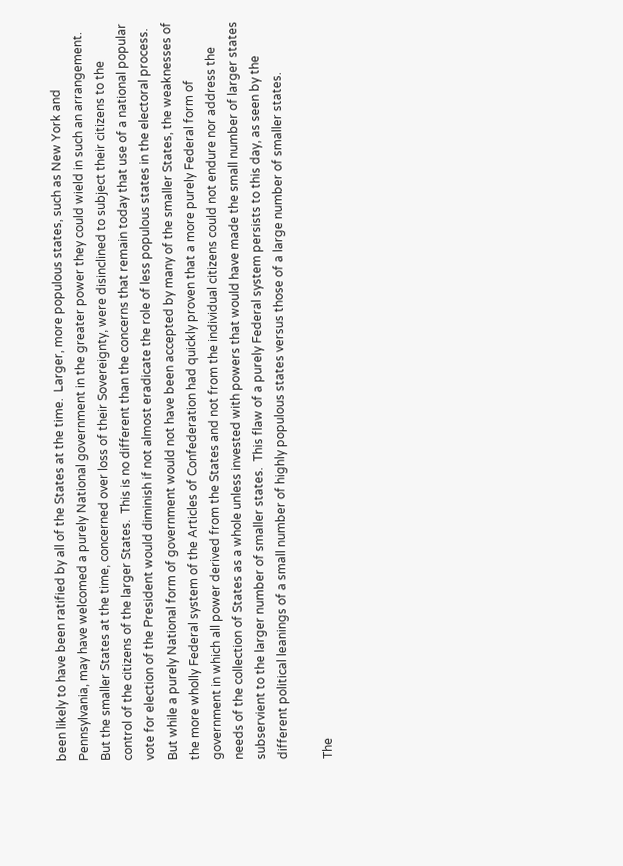been likely to have been ratified by all of the States at the time.  Larger, more populous states, such as New York and Pennsylvania, may have welcomed a purely National government in the greater power they could wield in such an arrangement.  But the smaller States at the time, concerned over loss of their Sovereignty, were disinclined to subject their citizens to the control of the citizens of the larger States.  This is no different than the concerns that remain today that use of a national popular vote for election of the President would diminish if not almost eradicate the role of less populous states in the electoral process.  But while a purely National form of government would not have been accepted by many of the smaller States, the weaknesses of the more wholly Federal system of the Articles of Confederation had quickly proven that a more purely Federal form of government in which all power derived from the States and not from the individual citizens could not endure nor address the needs of the collection of States as a whole unless invested with powers that would have made the small number of larger states subservient to the larger number of smaller states.  This flaw of a purely Federal system persists to this day, as seen by the different political leanings of a small number of highly populous states versus those of a large number of smaller states.

The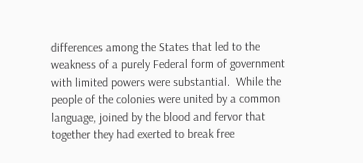differences among the States that led to the weakness of a purely Federal form of government with limited powers were substantial.  While the people of the colonies were united by a common language, joined by the blood and fervor that together they had exerted to break free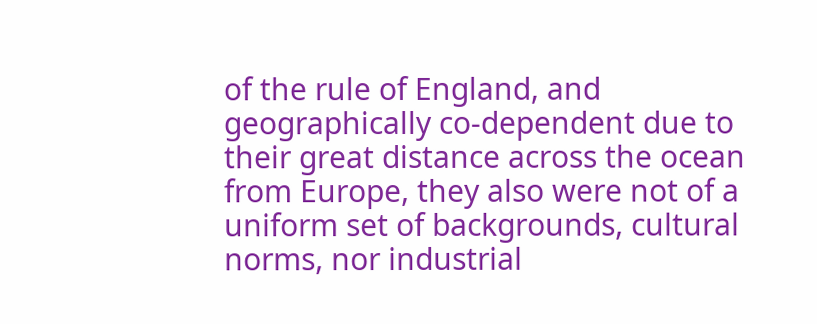of the rule of England, and geographically co-dependent due to their great distance across the ocean from Europe, they also were not of a uniform set of backgrounds, cultural norms, nor industrial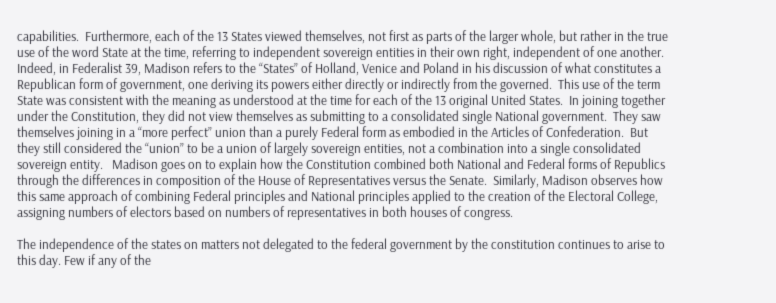capabilities.  Furthermore, each of the 13 States viewed themselves, not first as parts of the larger whole, but rather in the true use of the word State at the time, referring to independent sovereign entities in their own right, independent of one another.  Indeed, in Federalist 39, Madison refers to the “States” of Holland, Venice and Poland in his discussion of what constitutes a Republican form of government, one deriving its powers either directly or indirectly from the governed.  This use of the term State was consistent with the meaning as understood at the time for each of the 13 original United States.  In joining together under the Constitution, they did not view themselves as submitting to a consolidated single National government.  They saw themselves joining in a “more perfect” union than a purely Federal form as embodied in the Articles of Confederation.  But they still considered the “union” to be a union of largely sovereign entities, not a combination into a single consolidated sovereign entity.   Madison goes on to explain how the Constitution combined both National and Federal forms of Republics through the differences in composition of the House of Representatives versus the Senate.  Similarly, Madison observes how this same approach of combining Federal principles and National principles applied to the creation of the Electoral College, assigning numbers of electors based on numbers of representatives in both houses of congress.

The independence of the states on matters not delegated to the federal government by the constitution continues to arise to this day. Few if any of the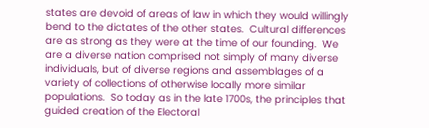states are devoid of areas of law in which they would willingly bend to the dictates of the other states.  Cultural differences are as strong as they were at the time of our founding.  We are a diverse nation comprised not simply of many diverse individuals, but of diverse regions and assemblages of a variety of collections of otherwise locally more similar populations.  So today as in the late 1700s, the principles that guided creation of the Electoral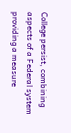College persist, combining aspects of a Federal system providing a measure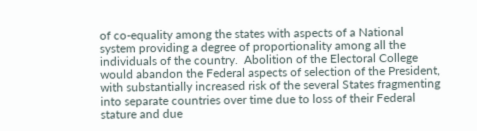of co-equality among the states with aspects of a National system providing a degree of proportionality among all the individuals of the country.  Abolition of the Electoral College would abandon the Federal aspects of selection of the President, with substantially increased risk of the several States fragmenting into separate countries over time due to loss of their Federal stature and due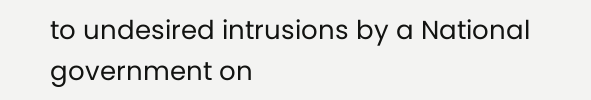to undesired intrusions by a National government on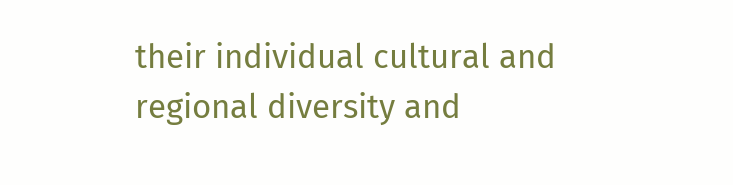their individual cultural and regional diversity and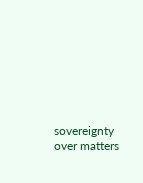sovereignty over matters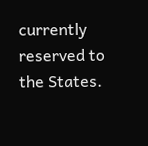currently reserved to the States.